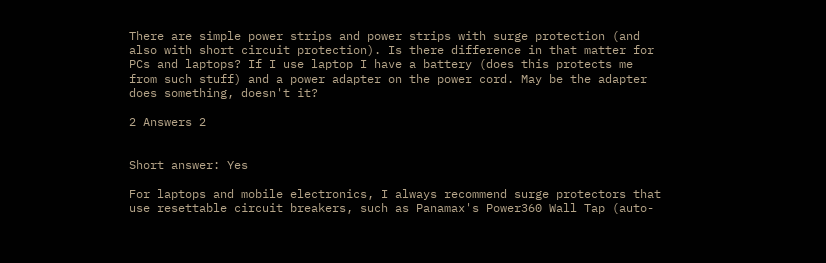There are simple power strips and power strips with surge protection (and also with short circuit protection). Is there difference in that matter for PCs and laptops? If I use laptop I have a battery (does this protects me from such stuff) and a power adapter on the power cord. May be the adapter does something, doesn't it?

2 Answers 2


Short answer: Yes

For laptops and mobile electronics, I always recommend surge protectors that use resettable circuit breakers, such as Panamax's Power360 Wall Tap (auto-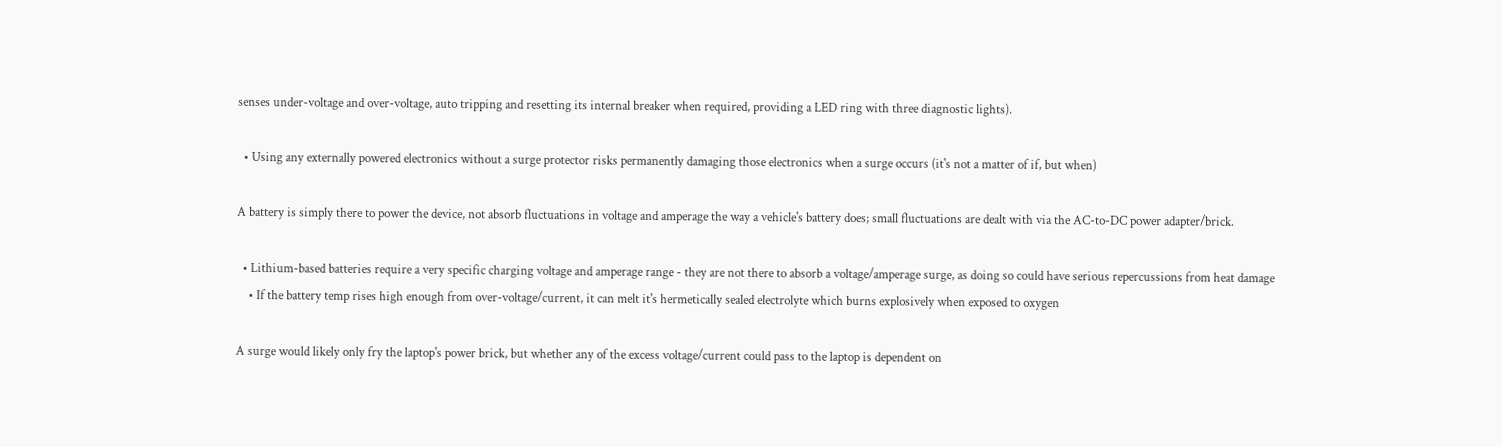senses under-voltage and over-voltage, auto tripping and resetting its internal breaker when required, providing a LED ring with three diagnostic lights).

  • Using any externally powered electronics without a surge protector risks permanently damaging those electronics when a surge occurs (it's not a matter of if, but when)

A battery is simply there to power the device, not absorb fluctuations in voltage and amperage the way a vehicle's battery does; small fluctuations are dealt with via the AC-to-DC power adapter/brick.

  • Lithium-based batteries require a very specific charging voltage and amperage range - they are not there to absorb a voltage/amperage surge, as doing so could have serious repercussions from heat damage
    • If the battery temp rises high enough from over-voltage/current, it can melt it's hermetically sealed electrolyte which burns explosively when exposed to oxygen

A surge would likely only fry the laptop's power brick, but whether any of the excess voltage/current could pass to the laptop is dependent on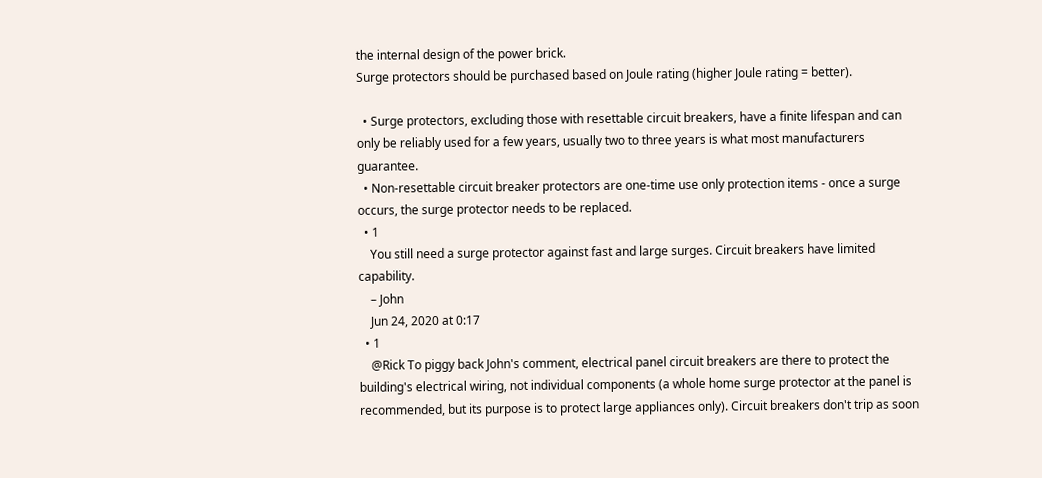the internal design of the power brick.
Surge protectors should be purchased based on Joule rating (higher Joule rating = better).

  • Surge protectors, excluding those with resettable circuit breakers, have a finite lifespan and can only be reliably used for a few years, usually two to three years is what most manufacturers guarantee.
  • Non-resettable circuit breaker protectors are one-time use only protection items - once a surge occurs, the surge protector needs to be replaced.
  • 1
    You still need a surge protector against fast and large surges. Circuit breakers have limited capability.
    – John
    Jun 24, 2020 at 0:17
  • 1
    @Rick To piggy back John's comment, electrical panel circuit breakers are there to protect the building's electrical wiring, not individual components (a whole home surge protector at the panel is recommended, but its purpose is to protect large appliances only). Circuit breakers don't trip as soon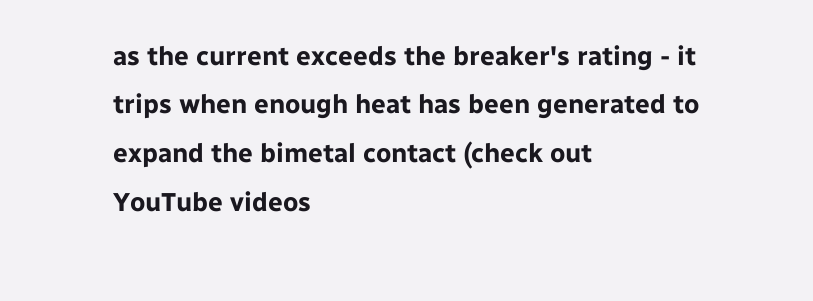as the current exceeds the breaker's rating - it trips when enough heat has been generated to expand the bimetal contact (check out YouTube videos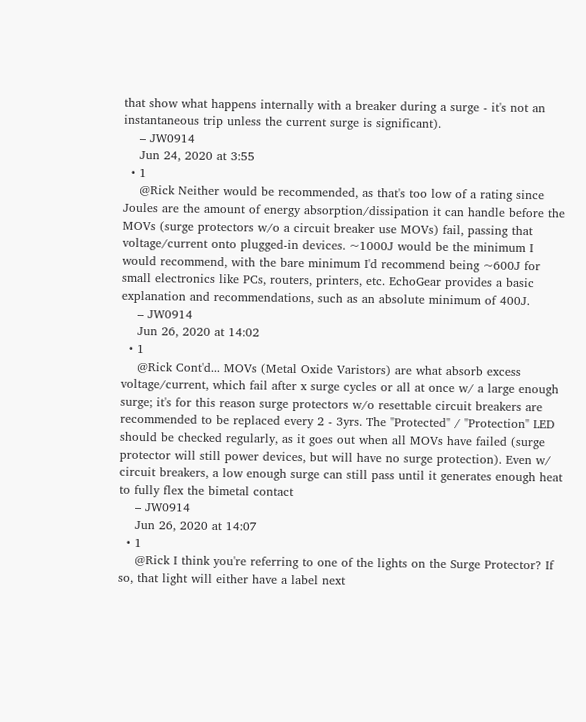that show what happens internally with a breaker during a surge - it's not an instantaneous trip unless the current surge is significant).
    – JW0914
    Jun 24, 2020 at 3:55
  • 1
    @Rick Neither would be recommended, as that's too low of a rating since Joules are the amount of energy absorption/dissipation it can handle before the MOVs (surge protectors w/o a circuit breaker use MOVs) fail, passing that voltage/current onto plugged-in devices. ~1000J would be the minimum I would recommend, with the bare minimum I'd recommend being ~600J for small electronics like PCs, routers, printers, etc. EchoGear provides a basic explanation and recommendations, such as an absolute minimum of 400J.
    – JW0914
    Jun 26, 2020 at 14:02
  • 1
    @Rick Cont'd... MOVs (Metal Oxide Varistors) are what absorb excess voltage/current, which fail after x surge cycles or all at once w/ a large enough surge; it's for this reason surge protectors w/o resettable circuit breakers are recommended to be replaced every 2 - 3yrs. The "Protected" / "Protection" LED should be checked regularly, as it goes out when all MOVs have failed (surge protector will still power devices, but will have no surge protection). Even w/ circuit breakers, a low enough surge can still pass until it generates enough heat to fully flex the bimetal contact
    – JW0914
    Jun 26, 2020 at 14:07
  • 1
    @Rick I think you're referring to one of the lights on the Surge Protector? If so, that light will either have a label next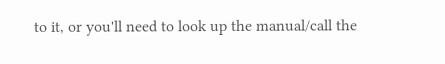to it, or you'll need to look up the manual/call the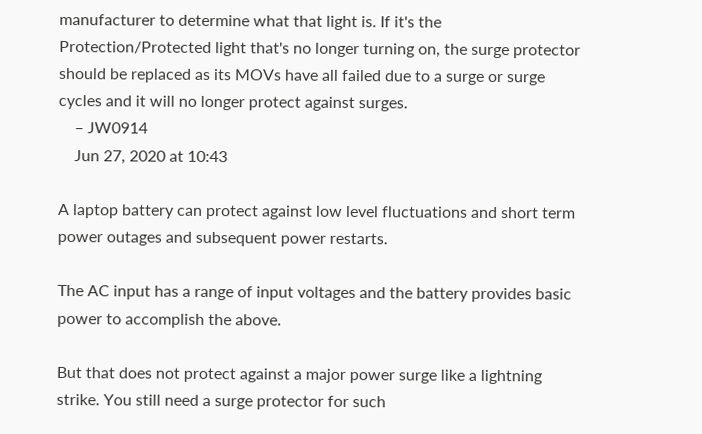manufacturer to determine what that light is. If it's the Protection/Protected light that's no longer turning on, the surge protector should be replaced as its MOVs have all failed due to a surge or surge cycles and it will no longer protect against surges.
    – JW0914
    Jun 27, 2020 at 10:43

A laptop battery can protect against low level fluctuations and short term power outages and subsequent power restarts.

The AC input has a range of input voltages and the battery provides basic power to accomplish the above.

But that does not protect against a major power surge like a lightning strike. You still need a surge protector for such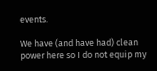events.

We have (and have had) clean power here so I do not equip my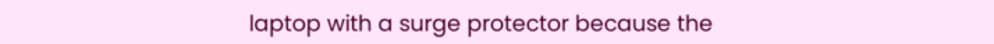laptop with a surge protector because the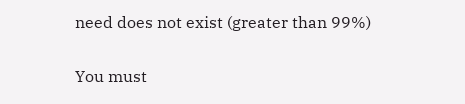need does not exist (greater than 99%)

You must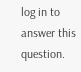log in to answer this question.